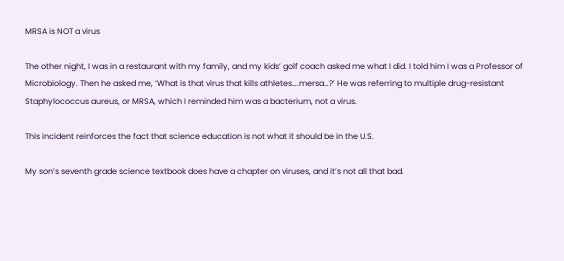MRSA is NOT a virus

The other night, I was in a restaurant with my family, and my kids’ golf coach asked me what I did. I told him I was a Professor of Microbiology. Then he asked me, ‘What is that virus that kills athletes….mersa…?’ He was referring to multiple drug-resistant Staphylococcus aureus, or MRSA, which I reminded him was a bacterium, not a virus.

This incident reinforces the fact that science education is not what it should be in the U.S.

My son’s seventh grade science textbook does have a chapter on viruses, and it’s not all that bad.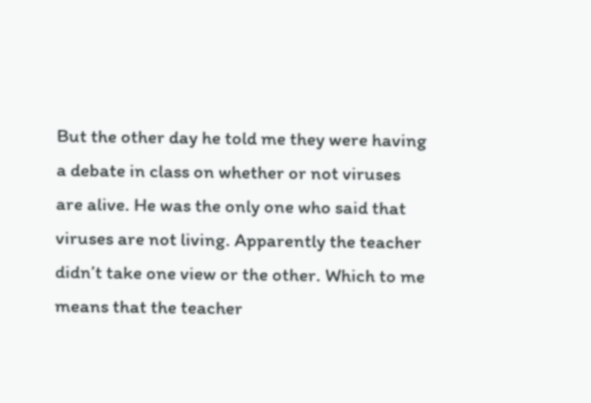But the other day he told me they were having a debate in class on whether or not viruses are alive. He was the only one who said that viruses are not living. Apparently the teacher didn’t take one view or the other. Which to me means that the teacher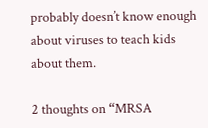probably doesn’t know enough about viruses to teach kids about them.

2 thoughts on “MRSA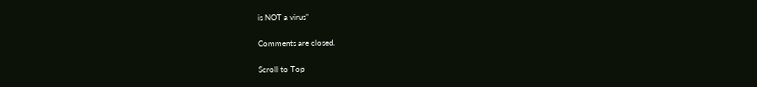is NOT a virus”

Comments are closed.

Scroll to Top